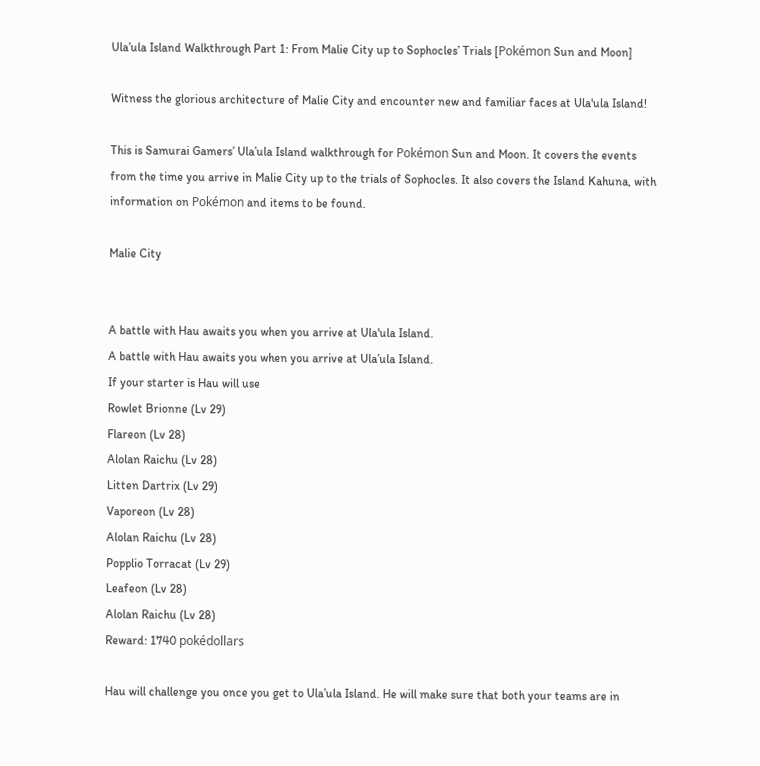Ula’ula Island Walkthrough Part 1: From Malie City up to Sophocles’ Trials [Pokémon Sun and Moon]

Witness the glorious architecture of Malie City and encounter new and familiar faces at Ula'ula Island!

This is Samurai Gamers’ Ula’ula Island walkthrough for Pokémon Sun and Moon. It covers the events from the time you arrive in Malie City up to the trials of Sophocles. It also covers the Island Kahuna, with information on Pokémon and items to be found.

Malie City


A battle with Hau awaits you when you arrive at Ula'ula Island.
A battle with Hau awaits you when you arrive at Ula’ula Island.
If your starter is Hau will use
Rowlet Brionne (Lv 29)
Flareon (Lv 28)
Alolan Raichu (Lv 28)
Litten Dartrix (Lv 29)
Vaporeon (Lv 28)
Alolan Raichu (Lv 28)
Popplio Torracat (Lv 29)
Leafeon (Lv 28)
Alolan Raichu (Lv 28)
Reward: 1740 pokédollars

Hau will challenge you once you get to Ula’ula Island. He will make sure that both your teams are in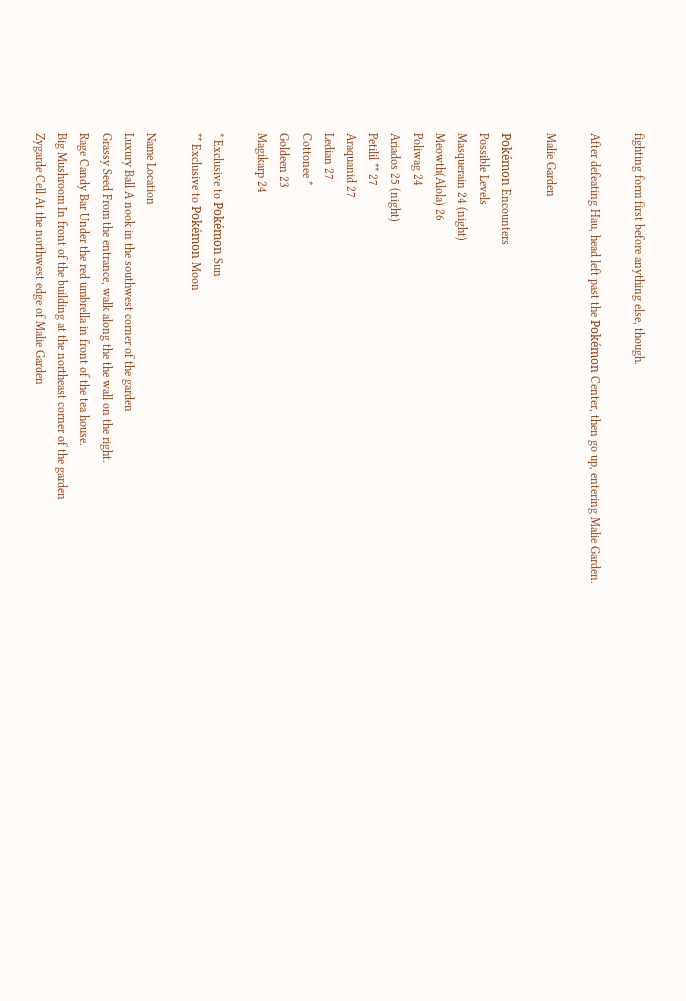fighting form first before anything else, though.

After defeating Hau, head left past the Pokémon Center, then go up, entering Malie Garden.

Malie Garden

Pokémon Encounters
Possible Levels
Masquerain 24 (night)
Meowth(Alola) 26
Poliwag 24
Ariados 25 (night)
Petilil ** 27
Araquanid 27
Ledian 27
Cottonee *
Goldeen 23
Magikarp 24

* Exclusive to Pokémon Sun
** Exclusive to Pokémon Moon

Name Location
Luxury Ball A nook in the southwest corner of the garden
Grassy Seed From the entrance, walk along the the wall on the right.
Rage Candy Bar Under the red umbrella in front of the tea house.
Big Mushroom In front of the building at the northeast corner of the garden
Zygarde Cell At the northwest edge of Malie Garden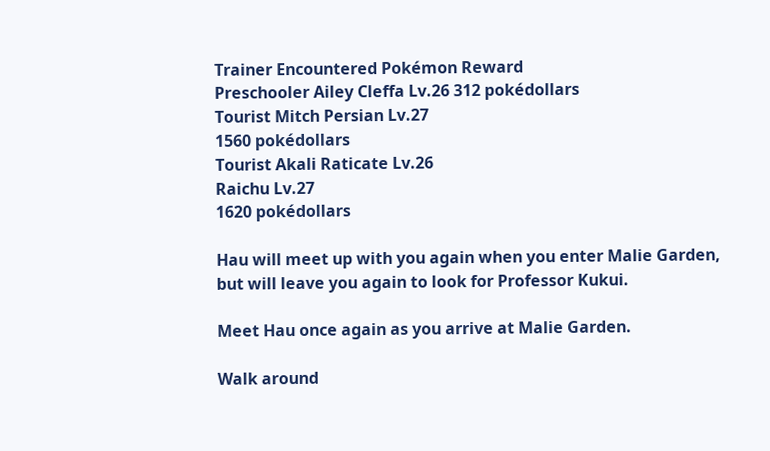Trainer Encountered Pokémon Reward
Preschooler Ailey Cleffa Lv.26 312 pokédollars
Tourist Mitch Persian Lv.27
1560 pokédollars
Tourist Akali Raticate Lv.26
Raichu Lv.27
1620 pokédollars

Hau will meet up with you again when you enter Malie Garden, but will leave you again to look for Professor Kukui.

Meet Hau once again as you arrive at Malie Garden.

Walk around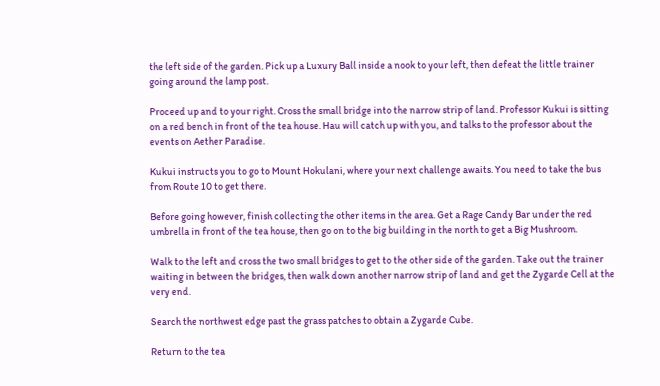the left side of the garden. Pick up a Luxury Ball inside a nook to your left, then defeat the little trainer going around the lamp post.

Proceed up and to your right. Cross the small bridge into the narrow strip of land. Professor Kukui is sitting on a red bench in front of the tea house. Hau will catch up with you, and talks to the professor about the events on Aether Paradise.

Kukui instructs you to go to Mount Hokulani, where your next challenge awaits. You need to take the bus from Route 10 to get there.

Before going however, finish collecting the other items in the area. Get a Rage Candy Bar under the red umbrella in front of the tea house, then go on to the big building in the north to get a Big Mushroom.

Walk to the left and cross the two small bridges to get to the other side of the garden. Take out the trainer waiting in between the bridges, then walk down another narrow strip of land and get the Zygarde Cell at the very end.

Search the northwest edge past the grass patches to obtain a Zygarde Cube.

Return to the tea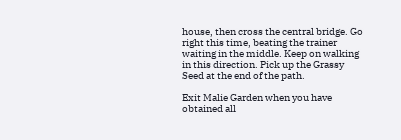house, then cross the central bridge. Go right this time, beating the trainer waiting in the middle. Keep on walking in this direction. Pick up the Grassy Seed at the end of the path.

Exit Malie Garden when you have obtained all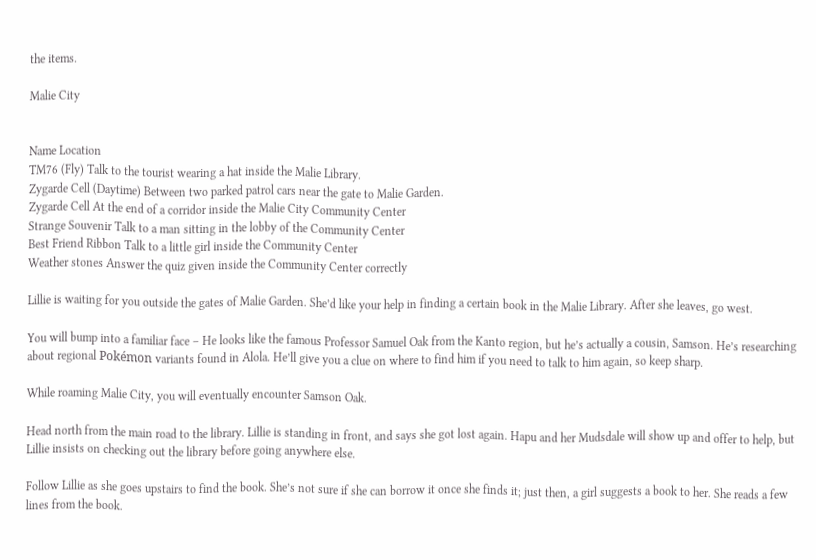the items.

Malie City


Name Location
TM76 (Fly) Talk to the tourist wearing a hat inside the Malie Library.
Zygarde Cell (Daytime) Between two parked patrol cars near the gate to Malie Garden.
Zygarde Cell At the end of a corridor inside the Malie City Community Center
Strange Souvenir Talk to a man sitting in the lobby of the Community Center
Best Friend Ribbon Talk to a little girl inside the Community Center
Weather stones Answer the quiz given inside the Community Center correctly

Lillie is waiting for you outside the gates of Malie Garden. She’d like your help in finding a certain book in the Malie Library. After she leaves, go west.

You will bump into a familiar face – He looks like the famous Professor Samuel Oak from the Kanto region, but he’s actually a cousin, Samson. He’s researching about regional Pokémon variants found in Alola. He’ll give you a clue on where to find him if you need to talk to him again, so keep sharp.

While roaming Malie City, you will eventually encounter Samson Oak.

Head north from the main road to the library. Lillie is standing in front, and says she got lost again. Hapu and her Mudsdale will show up and offer to help, but Lillie insists on checking out the library before going anywhere else.

Follow Lillie as she goes upstairs to find the book. She’s not sure if she can borrow it once she finds it; just then, a girl suggests a book to her. She reads a few lines from the book.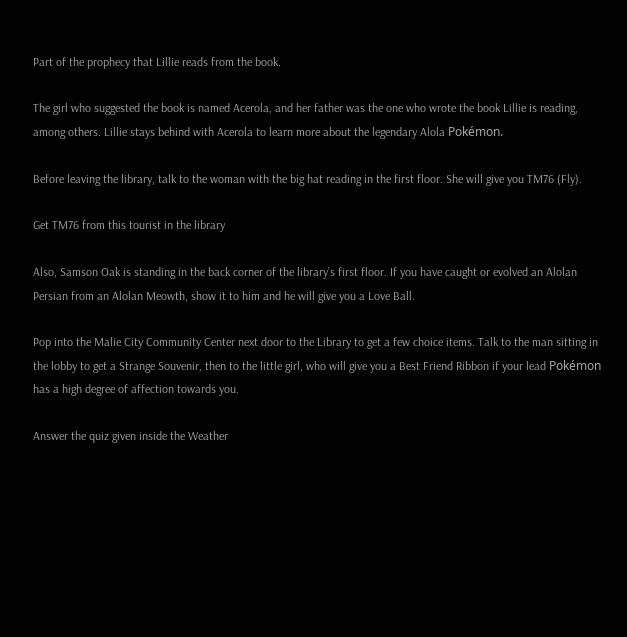Part of the prophecy that Lillie reads from the book.

The girl who suggested the book is named Acerola, and her father was the one who wrote the book Lillie is reading, among others. Lillie stays behind with Acerola to learn more about the legendary Alola Pokémon.

Before leaving the library, talk to the woman with the big hat reading in the first floor. She will give you TM76 (Fly).

Get TM76 from this tourist in the library

Also, Samson Oak is standing in the back corner of the library’s first floor. If you have caught or evolved an Alolan Persian from an Alolan Meowth, show it to him and he will give you a Love Ball.

Pop into the Malie City Community Center next door to the Library to get a few choice items. Talk to the man sitting in the lobby to get a Strange Souvenir, then to the little girl, who will give you a Best Friend Ribbon if your lead Pokémon has a high degree of affection towards you.

Answer the quiz given inside the Weather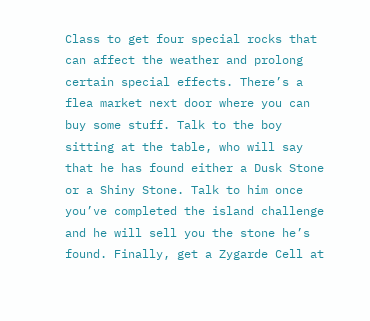Class to get four special rocks that can affect the weather and prolong certain special effects. There’s a flea market next door where you can buy some stuff. Talk to the boy sitting at the table, who will say that he has found either a Dusk Stone or a Shiny Stone. Talk to him once you’ve completed the island challenge and he will sell you the stone he’s found. Finally, get a Zygarde Cell at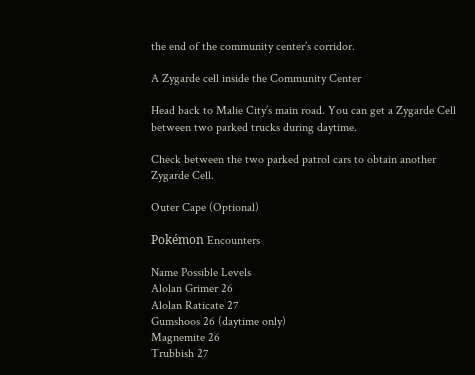the end of the community center’s corridor.

A Zygarde cell inside the Community Center

Head back to Malie City’s main road. You can get a Zygarde Cell between two parked trucks during daytime.

Check between the two parked patrol cars to obtain another Zygarde Cell.

Outer Cape (Optional)

Pokémon Encounters

Name Possible Levels
Alolan Grimer 26
Alolan Raticate 27
Gumshoos 26 (daytime only)
Magnemite 26
Trubbish 27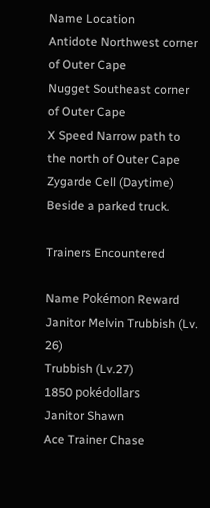Name Location
Antidote Northwest corner of Outer Cape
Nugget Southeast corner of Outer Cape
X Speed Narrow path to the north of Outer Cape
Zygarde Cell (Daytime) Beside a parked truck.

Trainers Encountered

Name Pokémon Reward
Janitor Melvin Trubbish (Lv. 26)
Trubbish (Lv.27)
1850 pokédollars
Janitor Shawn
Ace Trainer Chase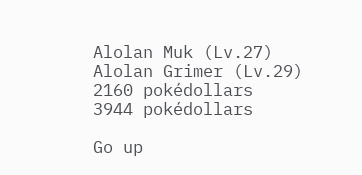Alolan Muk (Lv.27)
Alolan Grimer (Lv.29)
2160 pokédollars
3944 pokédollars

Go up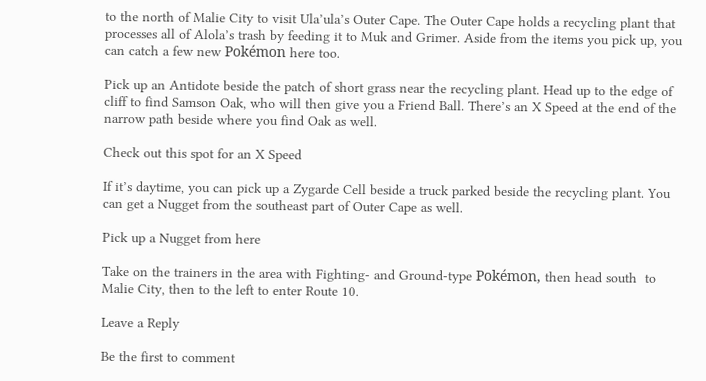to the north of Malie City to visit Ula’ula’s Outer Cape. The Outer Cape holds a recycling plant that processes all of Alola’s trash by feeding it to Muk and Grimer. Aside from the items you pick up, you can catch a few new Pokémon here too.

Pick up an Antidote beside the patch of short grass near the recycling plant. Head up to the edge of cliff to find Samson Oak, who will then give you a Friend Ball. There’s an X Speed at the end of the narrow path beside where you find Oak as well.

Check out this spot for an X Speed

If it’s daytime, you can pick up a Zygarde Cell beside a truck parked beside the recycling plant. You can get a Nugget from the southeast part of Outer Cape as well.

Pick up a Nugget from here

Take on the trainers in the area with Fighting- and Ground-type Pokémon, then head south  to Malie City, then to the left to enter Route 10.

Leave a Reply

Be the first to comment